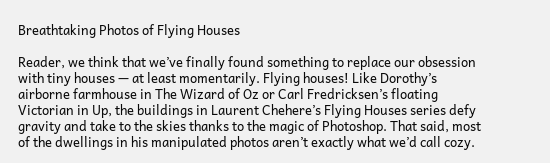Breathtaking Photos of Flying Houses

Reader, we think that we’ve finally found something to replace our obsession with tiny houses — at least momentarily. Flying houses! Like Dorothy’s airborne farmhouse in The Wizard of Oz or Carl Fredricksen’s floating Victorian in Up, the buildings in Laurent Chehere’s Flying Houses series defy gravity and take to the skies thanks to the magic of Photoshop. That said, most of the dwellings in his manipulated photos aren’t exactly what we’d call cozy.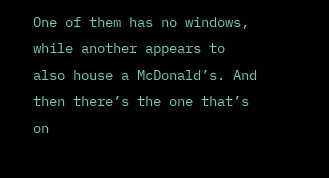One of them has no windows, while another appears to also house a McDonald’s. And then there’s the one that’s on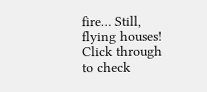fire… Still, flying houses! Click through to check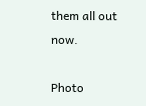them all out now.

Photo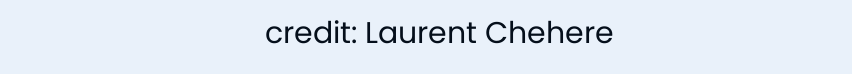credit: Laurent Chehere